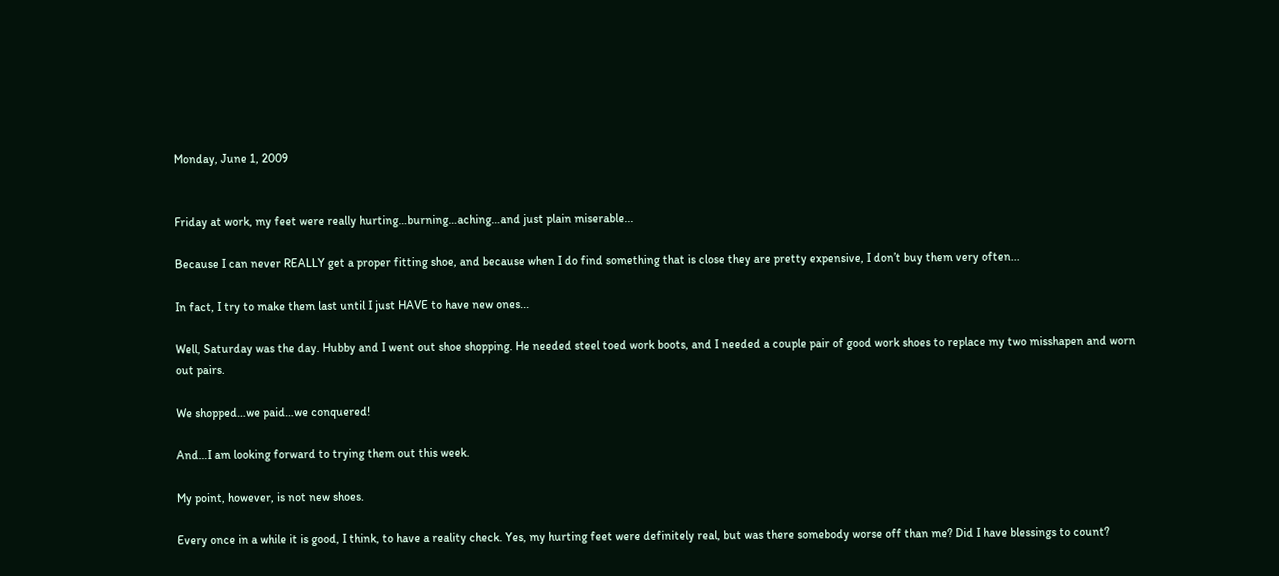Monday, June 1, 2009


Friday at work, my feet were really hurting…burning…aching…and just plain miserable...

Because I can never REALLY get a proper fitting shoe, and because when I do find something that is close they are pretty expensive, I don’t buy them very often...

In fact, I try to make them last until I just HAVE to have new ones...

Well, Saturday was the day. Hubby and I went out shoe shopping. He needed steel toed work boots, and I needed a couple pair of good work shoes to replace my two misshapen and worn out pairs.

We shopped…we paid…we conquered!

And…I am looking forward to trying them out this week.

My point, however, is not new shoes.

Every once in a while it is good, I think, to have a reality check. Yes, my hurting feet were definitely real, but was there somebody worse off than me? Did I have blessings to count?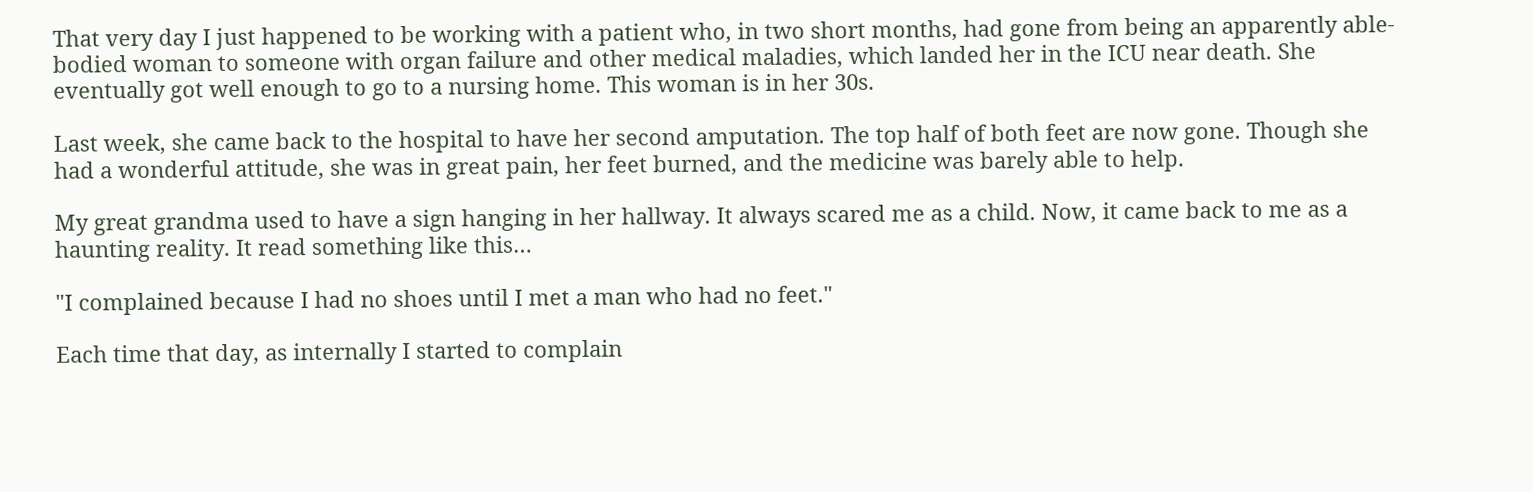That very day I just happened to be working with a patient who, in two short months, had gone from being an apparently able-bodied woman to someone with organ failure and other medical maladies, which landed her in the ICU near death. She eventually got well enough to go to a nursing home. This woman is in her 30s.

Last week, she came back to the hospital to have her second amputation. The top half of both feet are now gone. Though she had a wonderful attitude, she was in great pain, her feet burned, and the medicine was barely able to help.

My great grandma used to have a sign hanging in her hallway. It always scared me as a child. Now, it came back to me as a haunting reality. It read something like this…

"I complained because I had no shoes until I met a man who had no feet."

Each time that day, as internally I started to complain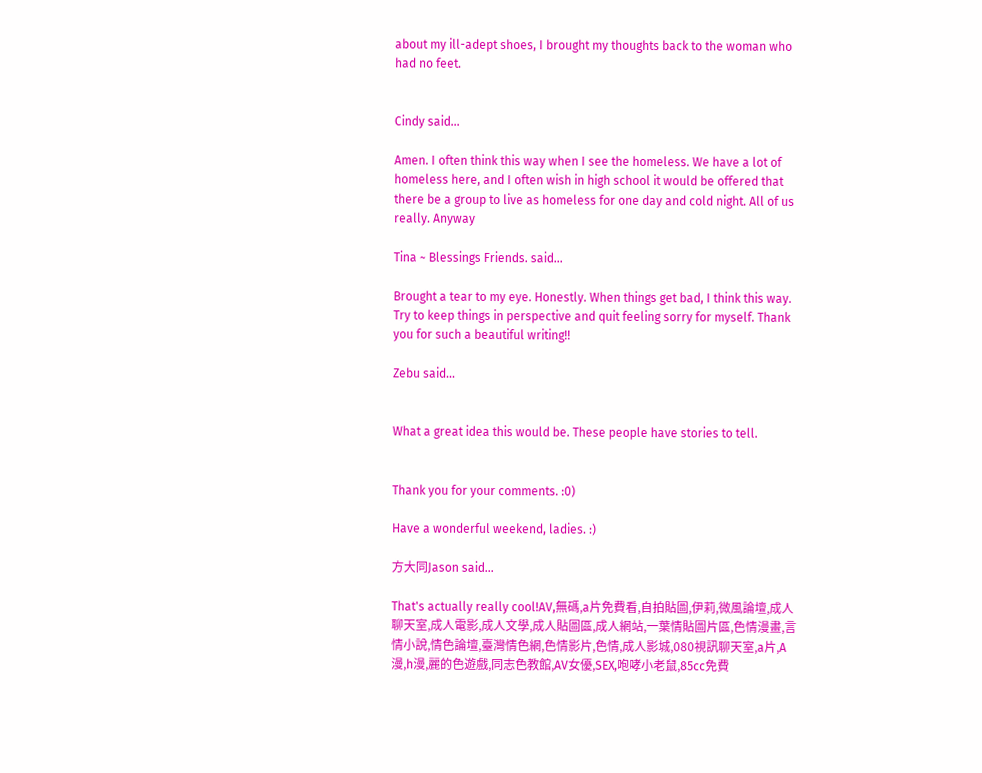about my ill-adept shoes, I brought my thoughts back to the woman who had no feet.


Cindy said...

Amen. I often think this way when I see the homeless. We have a lot of homeless here, and I often wish in high school it would be offered that there be a group to live as homeless for one day and cold night. All of us really. Anyway

Tina ~ Blessings Friends. said...

Brought a tear to my eye. Honestly. When things get bad, I think this way. Try to keep things in perspective and quit feeling sorry for myself. Thank you for such a beautiful writing!!

Zebu said...


What a great idea this would be. These people have stories to tell.


Thank you for your comments. :0)

Have a wonderful weekend, ladies. :)

方大同Jason said...

That's actually really cool!AV,無碼,a片免費看,自拍貼圖,伊莉,微風論壇,成人聊天室,成人電影,成人文學,成人貼圖區,成人網站,一葉情貼圖片區,色情漫畫,言情小說,情色論壇,臺灣情色網,色情影片,色情,成人影城,080視訊聊天室,a片,A漫,h漫,麗的色遊戲,同志色教館,AV女優,SEX,咆哮小老鼠,85cc免費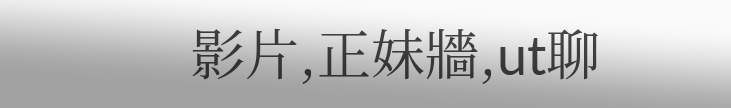影片,正妹牆,ut聊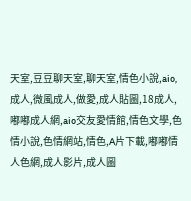天室,豆豆聊天室,聊天室,情色小說,aio,成人,微風成人,做愛,成人貼圖,18成人,嘟嘟成人網,aio交友愛情館,情色文學,色情小說,色情網站,情色,A片下載,嘟嘟情人色網,成人影片,成人圖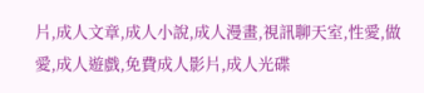片,成人文章,成人小說,成人漫畫,視訊聊天室,性愛,做愛,成人遊戲,免費成人影片,成人光碟